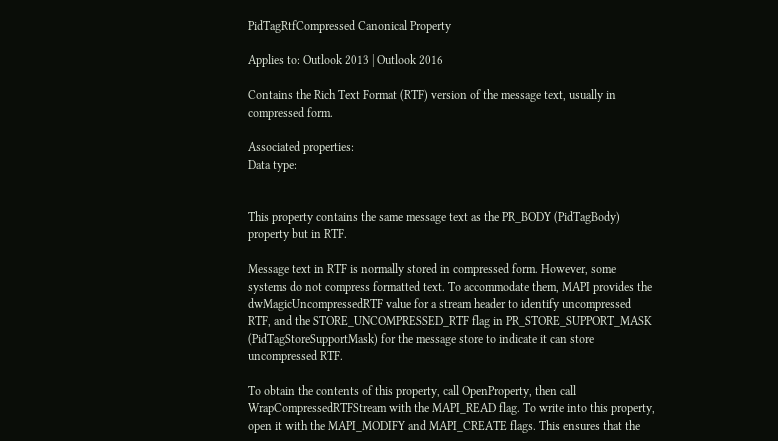PidTagRtfCompressed Canonical Property

Applies to: Outlook 2013 | Outlook 2016

Contains the Rich Text Format (RTF) version of the message text, usually in compressed form.

Associated properties:
Data type:


This property contains the same message text as the PR_BODY (PidTagBody) property but in RTF.

Message text in RTF is normally stored in compressed form. However, some systems do not compress formatted text. To accommodate them, MAPI provides the dwMagicUncompressedRTF value for a stream header to identify uncompressed RTF, and the STORE_UNCOMPRESSED_RTF flag in PR_STORE_SUPPORT_MASK (PidTagStoreSupportMask) for the message store to indicate it can store uncompressed RTF.

To obtain the contents of this property, call OpenProperty, then call WrapCompressedRTFStream with the MAPI_READ flag. To write into this property, open it with the MAPI_MODIFY and MAPI_CREATE flags. This ensures that the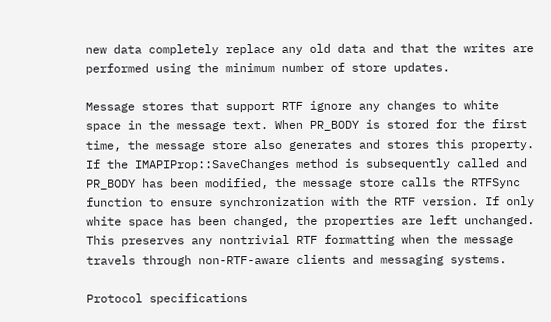new data completely replace any old data and that the writes are performed using the minimum number of store updates.

Message stores that support RTF ignore any changes to white space in the message text. When PR_BODY is stored for the first time, the message store also generates and stores this property. If the IMAPIProp::SaveChanges method is subsequently called and PR_BODY has been modified, the message store calls the RTFSync function to ensure synchronization with the RTF version. If only white space has been changed, the properties are left unchanged. This preserves any nontrivial RTF formatting when the message travels through non-RTF-aware clients and messaging systems.

Protocol specifications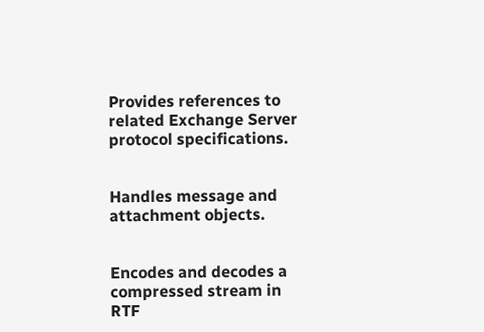Provides references to related Exchange Server protocol specifications.


Handles message and attachment objects.


Encodes and decodes a compressed stream in RTF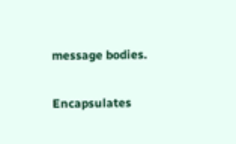message bodies.


Encapsulates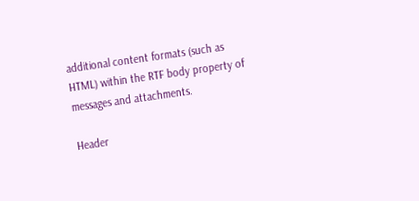additional content formats (such as HTML) within the RTF body property of messages and attachments.

Header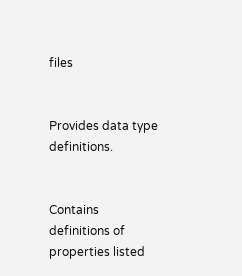files


Provides data type definitions.


Contains definitions of properties listed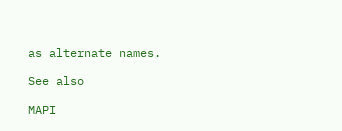as alternate names.

See also

MAPI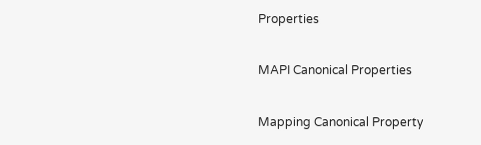Properties

MAPI Canonical Properties

Mapping Canonical Property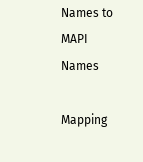Names to MAPI Names

Mapping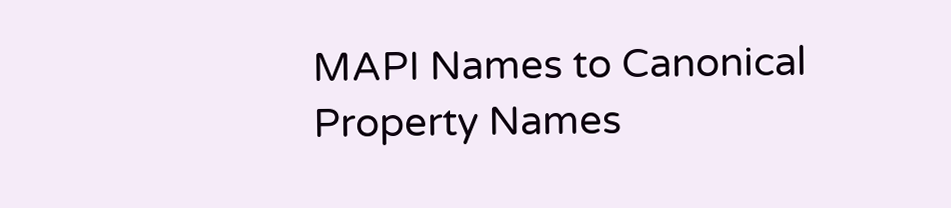MAPI Names to Canonical Property Names